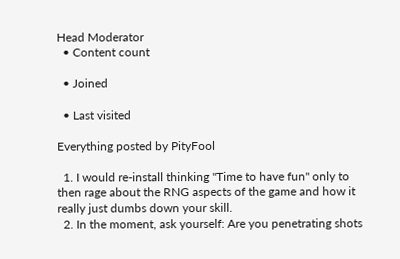Head Moderator
  • Content count

  • Joined

  • Last visited

Everything posted by PityFool

  1. I would re-install thinking "Time to have fun" only to then rage about the RNG aspects of the game and how it really just dumbs down your skill.
  2. In the moment, ask yourself: Are you penetrating shots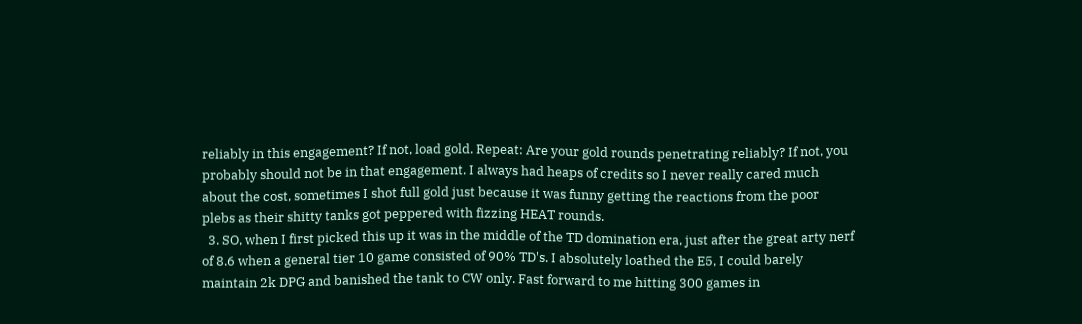reliably in this engagement? If not, load gold. Repeat: Are your gold rounds penetrating reliably? If not, you probably should not be in that engagement. I always had heaps of credits so I never really cared much about the cost, sometimes I shot full gold just because it was funny getting the reactions from the poor plebs as their shitty tanks got peppered with fizzing HEAT rounds.
  3. SO, when I first picked this up it was in the middle of the TD domination era, just after the great arty nerf of 8.6 when a general tier 10 game consisted of 90% TD's. I absolutely loathed the E5, I could barely maintain 2k DPG and banished the tank to CW only. Fast forward to me hitting 300 games in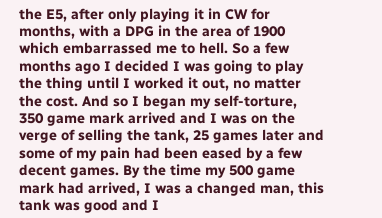the E5, after only playing it in CW for months, with a DPG in the area of 1900 which embarrassed me to hell. So a few months ago I decided I was going to play the thing until I worked it out, no matter the cost. And so I began my self-torture, 350 game mark arrived and I was on the verge of selling the tank, 25 games later and some of my pain had been eased by a few decent games. By the time my 500 game mark had arrived, I was a changed man, this tank was good and I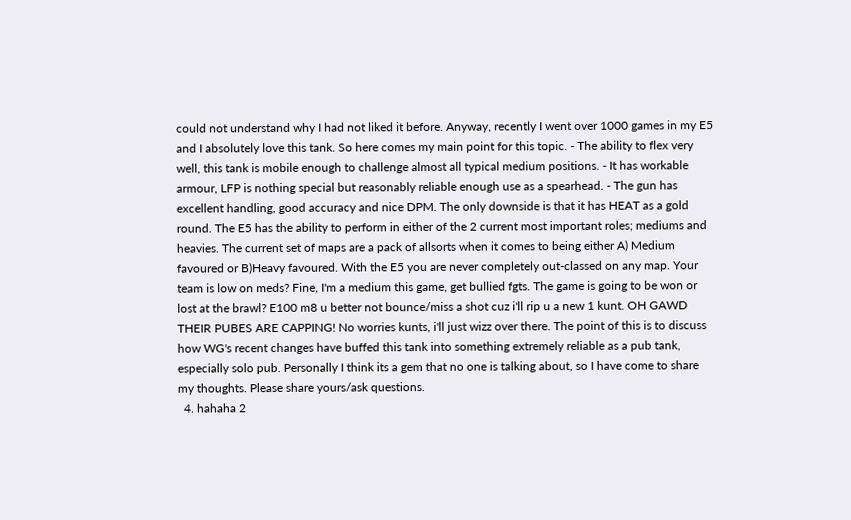could not understand why I had not liked it before. Anyway, recently I went over 1000 games in my E5 and I absolutely love this tank. So here comes my main point for this topic. - The ability to flex very well, this tank is mobile enough to challenge almost all typical medium positions. - It has workable armour, LFP is nothing special but reasonably reliable enough use as a spearhead. - The gun has excellent handling, good accuracy and nice DPM. The only downside is that it has HEAT as a gold round. The E5 has the ability to perform in either of the 2 current most important roles; mediums and heavies. The current set of maps are a pack of allsorts when it comes to being either A) Medium favoured or B)Heavy favoured. With the E5 you are never completely out-classed on any map. Your team is low on meds? Fine, I'm a medium this game, get bullied fgts. The game is going to be won or lost at the brawl? E100 m8 u better not bounce/miss a shot cuz i'll rip u a new 1 kunt. OH GAWD THEIR PUBES ARE CAPPING! No worries kunts, i'll just wizz over there. The point of this is to discuss how WG's recent changes have buffed this tank into something extremely reliable as a pub tank, especially solo pub. Personally I think its a gem that no one is talking about, so I have come to share my thoughts. Please share yours/ask questions.
  4. hahaha 2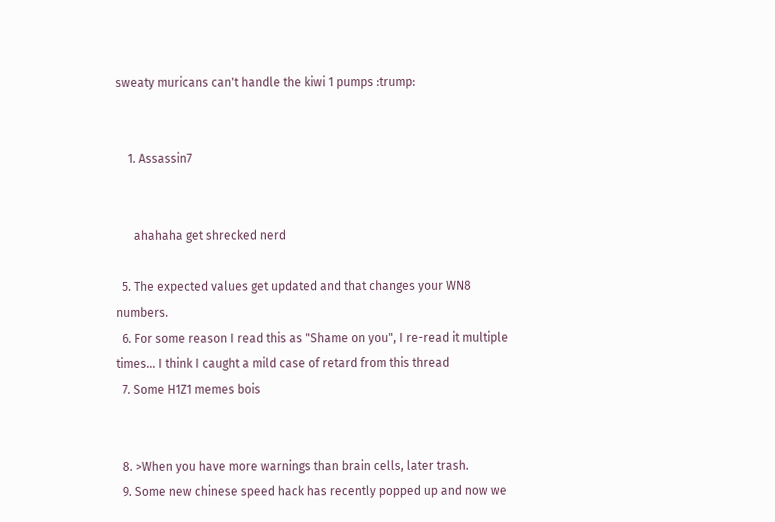sweaty muricans can't handle the kiwi 1 pumps :trump:


    1. Assassin7


      ahahaha get shrecked nerd

  5. The expected values get updated and that changes your WN8 numbers.
  6. For some reason I read this as "Shame on you", I re-read it multiple times... I think I caught a mild case of retard from this thread
  7. Some H1Z1 memes bois


  8. >When you have more warnings than brain cells, later trash.
  9. Some new chinese speed hack has recently popped up and now we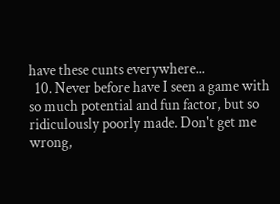have these cunts everywhere...
  10. Never before have I seen a game with so much potential and fun factor, but so ridiculously poorly made. Don't get me wrong,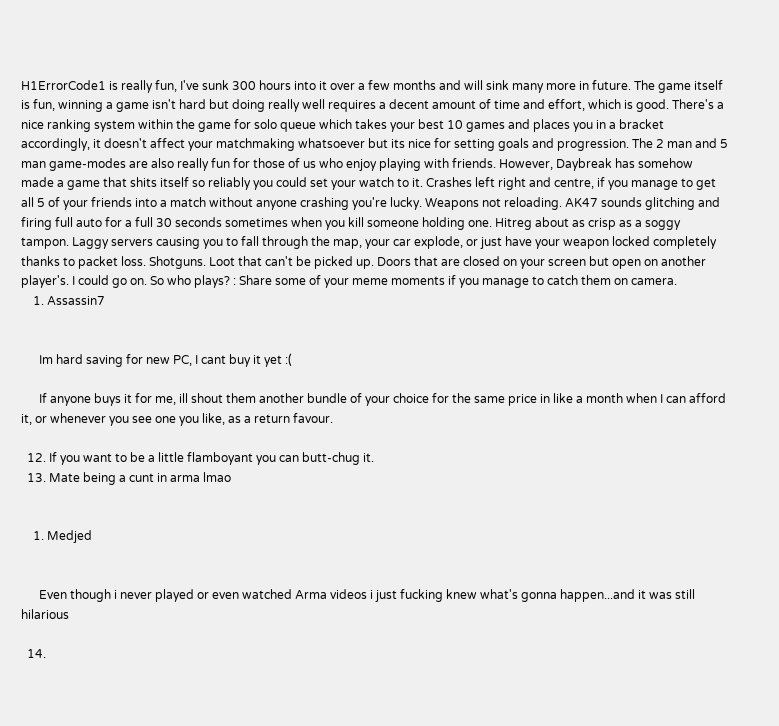H1ErrorCode1 is really fun, I've sunk 300 hours into it over a few months and will sink many more in future. The game itself is fun, winning a game isn't hard but doing really well requires a decent amount of time and effort, which is good. There's a nice ranking system within the game for solo queue which takes your best 10 games and places you in a bracket accordingly, it doesn't affect your matchmaking whatsoever but its nice for setting goals and progression. The 2 man and 5 man game-modes are also really fun for those of us who enjoy playing with friends. However, Daybreak has somehow made a game that shits itself so reliably you could set your watch to it. Crashes left right and centre, if you manage to get all 5 of your friends into a match without anyone crashing you're lucky. Weapons not reloading. AK47 sounds glitching and firing full auto for a full 30 seconds sometimes when you kill someone holding one. Hitreg about as crisp as a soggy tampon. Laggy servers causing you to fall through the map, your car explode, or just have your weapon locked completely thanks to packet loss. Shotguns. Loot that can't be picked up. Doors that are closed on your screen but open on another player's. I could go on. So who plays? : Share some of your meme moments if you manage to catch them on camera.
    1. Assassin7


      Im hard saving for new PC, I cant buy it yet :(

      If anyone buys it for me, ill shout them another bundle of your choice for the same price in like a month when I can afford it, or whenever you see one you like, as a return favour.

  12. If you want to be a little flamboyant you can butt-chug it.
  13. Mate being a cunt in arma lmao


    1. Medjed


      Even though i never played or even watched Arma videos i just fucking knew what's gonna happen...and it was still hilarious

  14.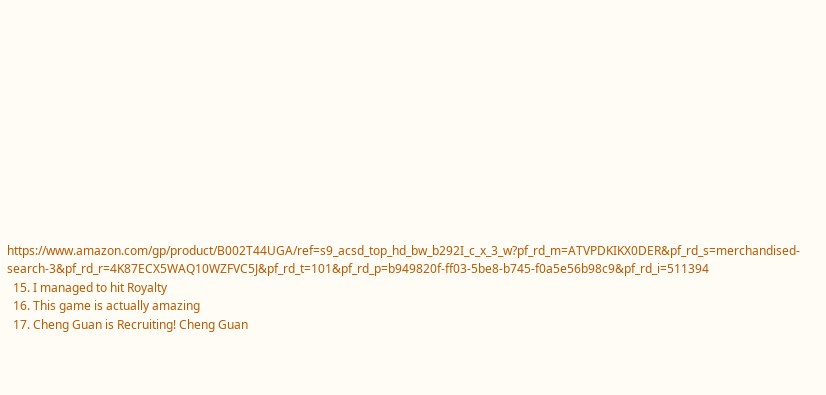https://www.amazon.com/gp/product/B002T44UGA/ref=s9_acsd_top_hd_bw_b292I_c_x_3_w?pf_rd_m=ATVPDKIKX0DER&pf_rd_s=merchandised-search-3&pf_rd_r=4K87ECX5WAQ10WZFVC5J&pf_rd_t=101&pf_rd_p=b949820f-ff03-5be8-b745-f0a5e56b98c9&pf_rd_i=511394
  15. I managed to hit Royalty
  16. This game is actually amazing
  17. Cheng Guan is Recruiting! Cheng Guan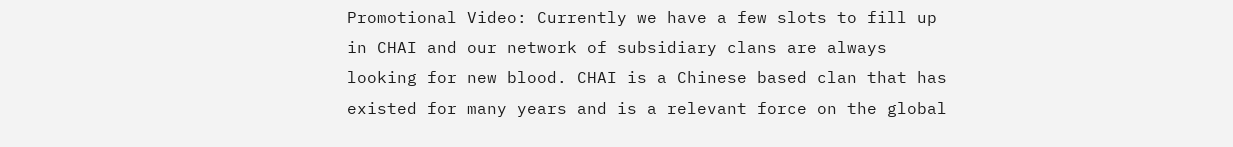Promotional Video: Currently we have a few slots to fill up in CHAI and our network of subsidiary clans are always looking for new blood. CHAI is a Chinese based clan that has existed for many years and is a relevant force on the global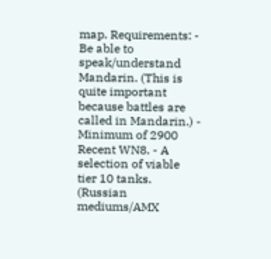map. Requirements: - Be able to speak/understand Mandarin. (This is quite important because battles are called in Mandarin.) - Minimum of 2900 Recent WN8. - A selection of viable tier 10 tanks. (Russian mediums/AMX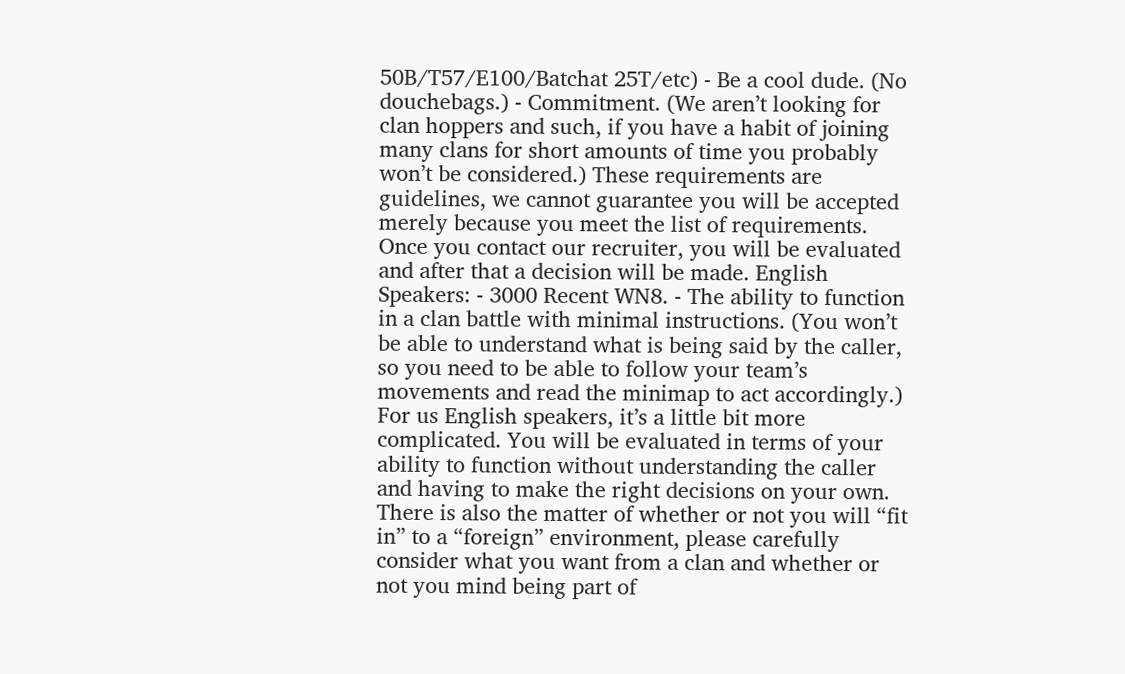50B/T57/E100/Batchat 25T/etc) - Be a cool dude. (No douchebags.) - Commitment. (We aren’t looking for clan hoppers and such, if you have a habit of joining many clans for short amounts of time you probably won’t be considered.) These requirements are guidelines, we cannot guarantee you will be accepted merely because you meet the list of requirements. Once you contact our recruiter, you will be evaluated and after that a decision will be made. English Speakers: - 3000 Recent WN8. - The ability to function in a clan battle with minimal instructions. (You won’t be able to understand what is being said by the caller, so you need to be able to follow your team’s movements and read the minimap to act accordingly.) For us English speakers, it’s a little bit more complicated. You will be evaluated in terms of your ability to function without understanding the caller and having to make the right decisions on your own. There is also the matter of whether or not you will “fit in” to a “foreign” environment, please carefully consider what you want from a clan and whether or not you mind being part of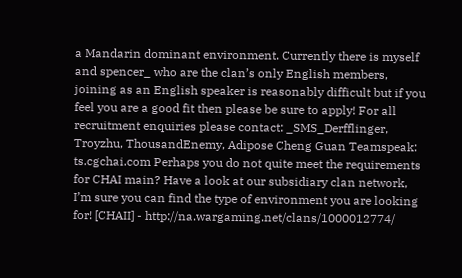a Mandarin dominant environment. Currently there is myself and spencer_ who are the clan’s only English members, joining as an English speaker is reasonably difficult but if you feel you are a good fit then please be sure to apply! For all recruitment enquiries please contact: _SMS_Derfflinger, Troyzhu, ThousandEnemy, Adipose Cheng Guan Teamspeak: ts.cgchai.com Perhaps you do not quite meet the requirements for CHAI main? Have a look at our subsidiary clan network, I’m sure you can find the type of environment you are looking for! [CHAII] - http://na.wargaming.net/clans/1000012774/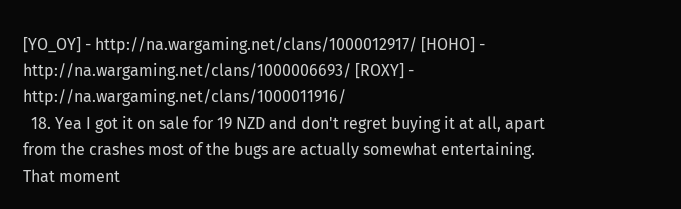[YO_OY] - http://na.wargaming.net/clans/1000012917/ [HOHO] - http://na.wargaming.net/clans/1000006693/ [ROXY] - http://na.wargaming.net/clans/1000011916/
  18. Yea I got it on sale for 19 NZD and don't regret buying it at all, apart from the crashes most of the bugs are actually somewhat entertaining. That moment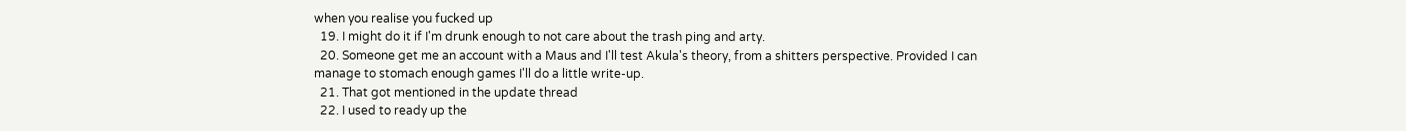when you realise you fucked up
  19. I might do it if I'm drunk enough to not care about the trash ping and arty.
  20. Someone get me an account with a Maus and I'll test Akula's theory, from a shitters perspective. Provided I can manage to stomach enough games I'll do a little write-up.
  21. That got mentioned in the update thread
  22. I used to ready up the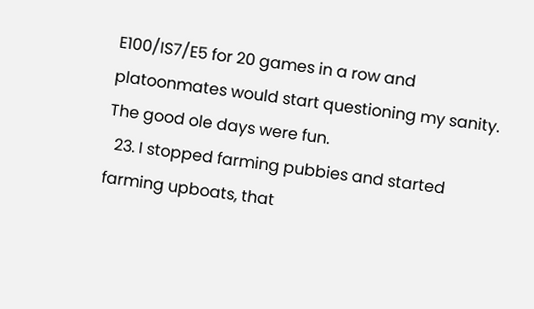E100/IS7/E5 for 20 games in a row and platoonmates would start questioning my sanity. The good ole days were fun.
  23. I stopped farming pubbies and started farming upboats, that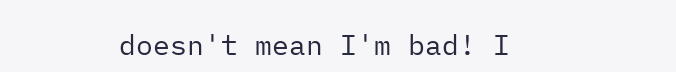doesn't mean I'm bad! I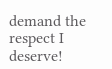demand the respect I deserve!